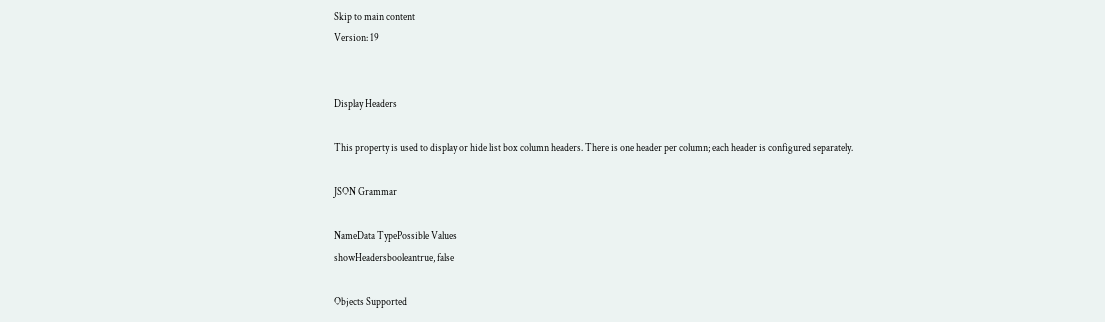Skip to main content
Version: 19


Display Headers

This property is used to display or hide list box column headers. There is one header per column; each header is configured separately.

JSON Grammar

NameData TypePossible Values
showHeadersbooleantrue, false

Objects Supported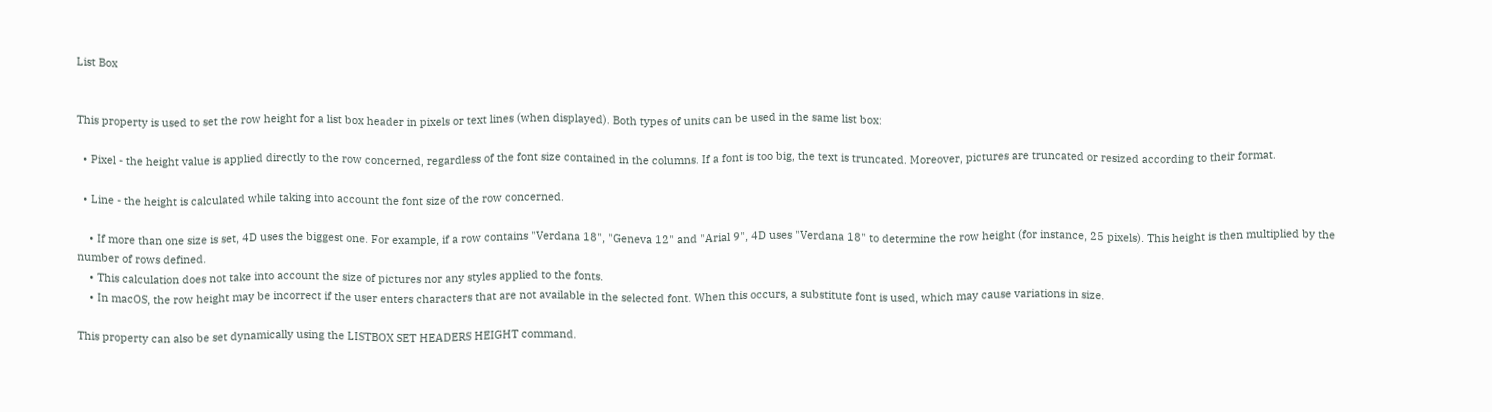List Box


This property is used to set the row height for a list box header in pixels or text lines (when displayed). Both types of units can be used in the same list box:

  • Pixel - the height value is applied directly to the row concerned, regardless of the font size contained in the columns. If a font is too big, the text is truncated. Moreover, pictures are truncated or resized according to their format.

  • Line - the height is calculated while taking into account the font size of the row concerned.

    • If more than one size is set, 4D uses the biggest one. For example, if a row contains "Verdana 18", "Geneva 12" and "Arial 9", 4D uses "Verdana 18" to determine the row height (for instance, 25 pixels). This height is then multiplied by the number of rows defined.
    • This calculation does not take into account the size of pictures nor any styles applied to the fonts.
    • In macOS, the row height may be incorrect if the user enters characters that are not available in the selected font. When this occurs, a substitute font is used, which may cause variations in size.

This property can also be set dynamically using the LISTBOX SET HEADERS HEIGHT command.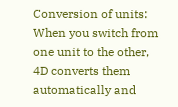Conversion of units: When you switch from one unit to the other, 4D converts them automatically and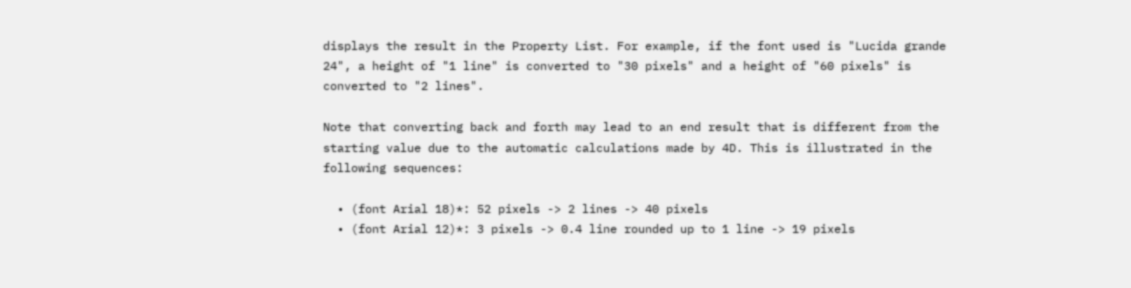displays the result in the Property List. For example, if the font used is "Lucida grande 24", a height of "1 line" is converted to "30 pixels" and a height of "60 pixels" is converted to "2 lines".

Note that converting back and forth may lead to an end result that is different from the starting value due to the automatic calculations made by 4D. This is illustrated in the following sequences:

  • (font Arial 18)*: 52 pixels -> 2 lines -> 40 pixels
  • (font Arial 12)*: 3 pixels -> 0.4 line rounded up to 1 line -> 19 pixels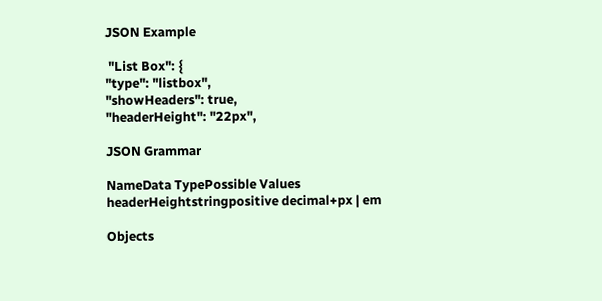JSON Example

 "List Box": {
"type": "listbox",
"showHeaders": true,
"headerHeight": "22px",

JSON Grammar

NameData TypePossible Values
headerHeightstringpositive decimal+px | em

Objects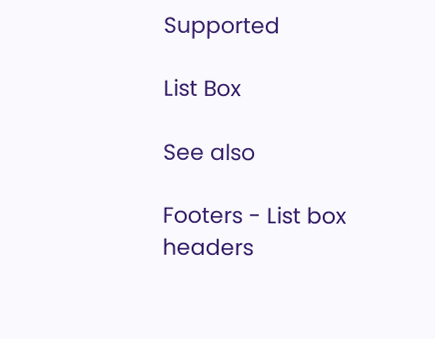Supported

List Box

See also

Footers - List box headers